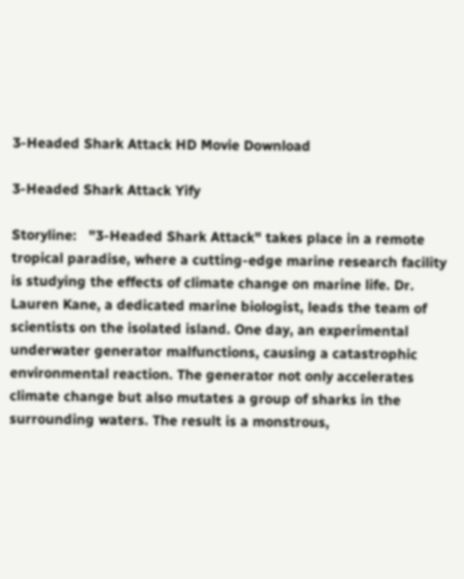3-Headed Shark Attack HD Movie Download

3-Headed Shark Attack Yify

Storyline:   "3-Headed Shark Attack" takes place in a remote tropical paradise, where a cutting-edge marine research facility is studying the effects of climate change on marine life. Dr. Lauren Kane, a dedicated marine biologist, leads the team of scientists on the isolated island. One day, an experimental underwater generator malfunctions, causing a catastrophic environmental reaction. The generator not only accelerates climate change but also mutates a group of sharks in the surrounding waters. The result is a monstrous,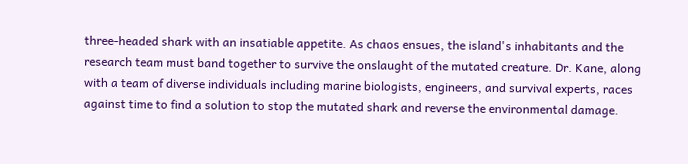three-headed shark with an insatiable appetite. As chaos ensues, the island's inhabitants and the research team must band together to survive the onslaught of the mutated creature. Dr. Kane, along with a team of diverse individuals including marine biologists, engineers, and survival experts, races against time to find a solution to stop the mutated shark and reverse the environmental damage.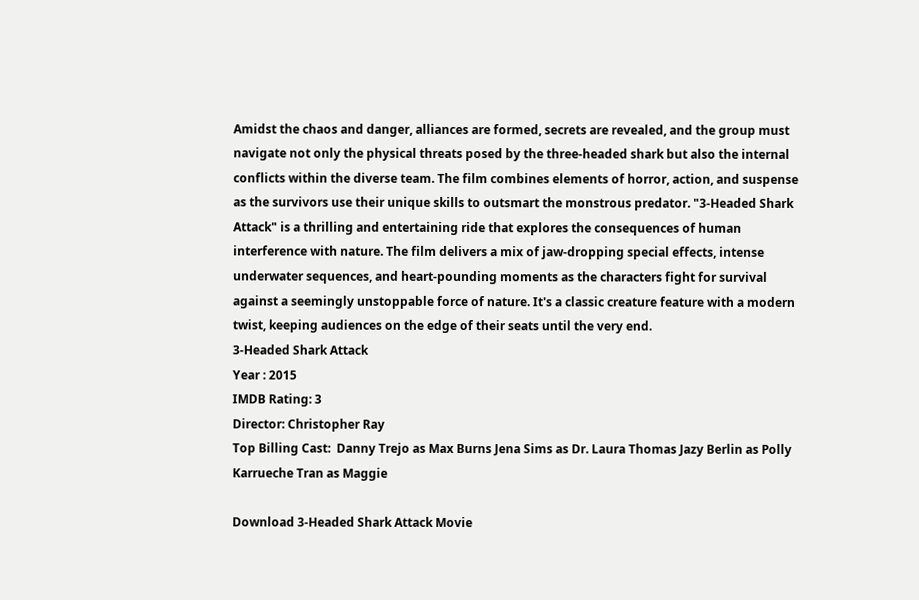Amidst the chaos and danger, alliances are formed, secrets are revealed, and the group must navigate not only the physical threats posed by the three-headed shark but also the internal conflicts within the diverse team. The film combines elements of horror, action, and suspense as the survivors use their unique skills to outsmart the monstrous predator. "3-Headed Shark Attack" is a thrilling and entertaining ride that explores the consequences of human interference with nature. The film delivers a mix of jaw-dropping special effects, intense underwater sequences, and heart-pounding moments as the characters fight for survival against a seemingly unstoppable force of nature. It's a classic creature feature with a modern twist, keeping audiences on the edge of their seats until the very end.
3-Headed Shark Attack
Year : 2015
IMDB Rating: 3
Director: Christopher Ray
Top Billing Cast:  Danny Trejo as Max Burns Jena Sims as Dr. Laura Thomas Jazy Berlin as Polly Karrueche Tran as Maggie

Download 3-Headed Shark Attack Movie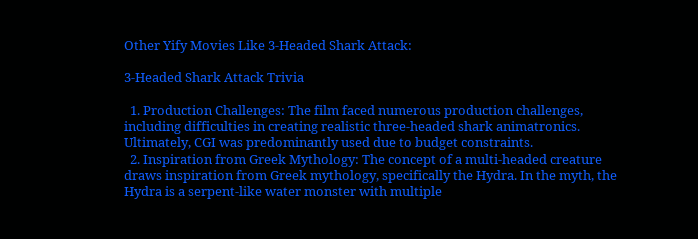Other Yify Movies Like 3-Headed Shark Attack:

3-Headed Shark Attack Trivia

  1. Production Challenges: The film faced numerous production challenges, including difficulties in creating realistic three-headed shark animatronics. Ultimately, CGI was predominantly used due to budget constraints.
  2. Inspiration from Greek Mythology: The concept of a multi-headed creature draws inspiration from Greek mythology, specifically the Hydra. In the myth, the Hydra is a serpent-like water monster with multiple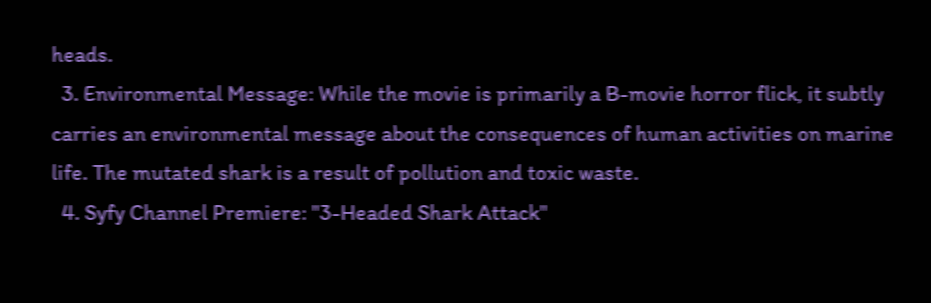heads.
  3. Environmental Message: While the movie is primarily a B-movie horror flick, it subtly carries an environmental message about the consequences of human activities on marine life. The mutated shark is a result of pollution and toxic waste.
  4. Syfy Channel Premiere: "3-Headed Shark Attack"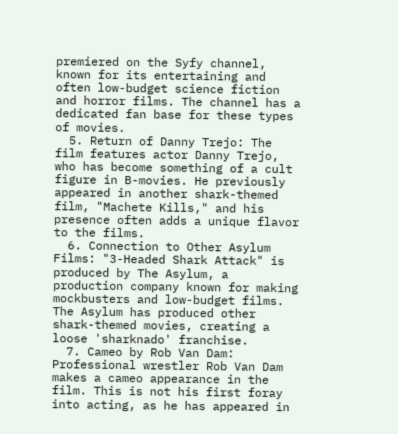premiered on the Syfy channel, known for its entertaining and often low-budget science fiction and horror films. The channel has a dedicated fan base for these types of movies.
  5. Return of Danny Trejo: The film features actor Danny Trejo, who has become something of a cult figure in B-movies. He previously appeared in another shark-themed film, "Machete Kills," and his presence often adds a unique flavor to the films.
  6. Connection to Other Asylum Films: "3-Headed Shark Attack" is produced by The Asylum, a production company known for making mockbusters and low-budget films. The Asylum has produced other shark-themed movies, creating a loose 'sharknado' franchise.
  7. Cameo by Rob Van Dam: Professional wrestler Rob Van Dam makes a cameo appearance in the film. This is not his first foray into acting, as he has appeared in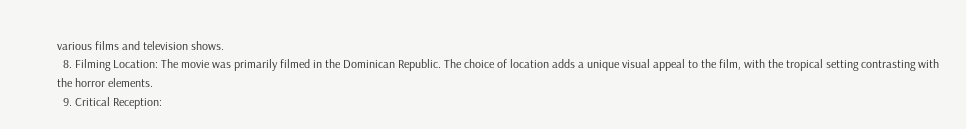various films and television shows.
  8. Filming Location: The movie was primarily filmed in the Dominican Republic. The choice of location adds a unique visual appeal to the film, with the tropical setting contrasting with the horror elements.
  9. Critical Reception: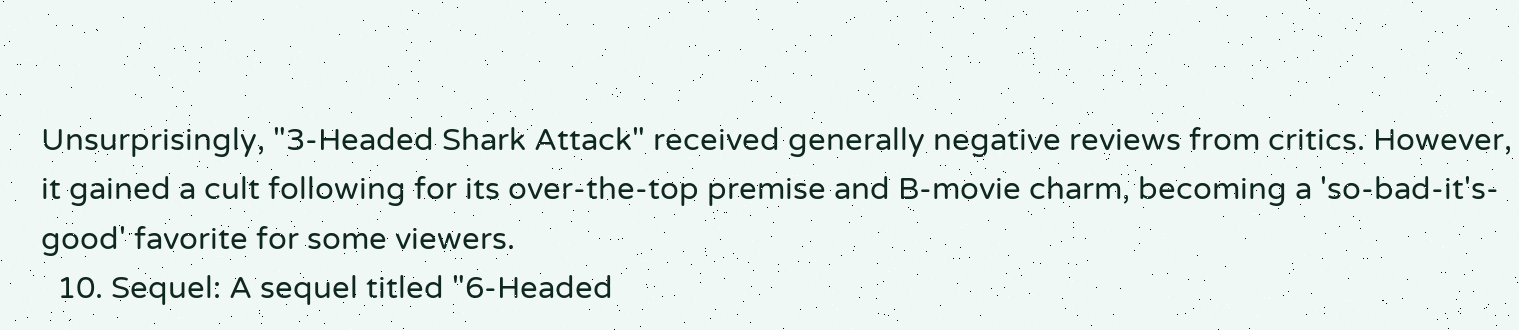Unsurprisingly, "3-Headed Shark Attack" received generally negative reviews from critics. However, it gained a cult following for its over-the-top premise and B-movie charm, becoming a 'so-bad-it's-good' favorite for some viewers.
  10. Sequel: A sequel titled "6-Headed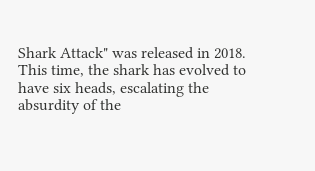Shark Attack" was released in 2018. This time, the shark has evolved to have six heads, escalating the absurdity of the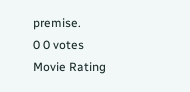premise.
0 0 votes
Movie Rating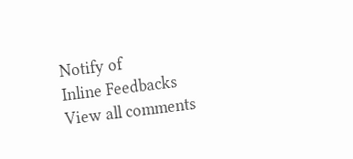Notify of
Inline Feedbacks
View all comments